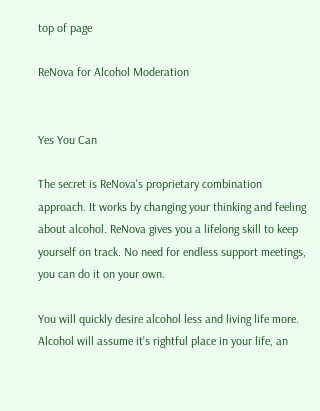top of page

ReNova for Alcohol Moderation


Yes You Can

The secret is ReNova's proprietary combination approach. It works by changing your thinking and feeling about alcohol. ReNova gives you a lifelong skill to keep yourself on track. No need for endless support meetings, you can do it on your own.

You will quickly desire alcohol less and living life more. Alcohol will assume it's rightful place in your life, an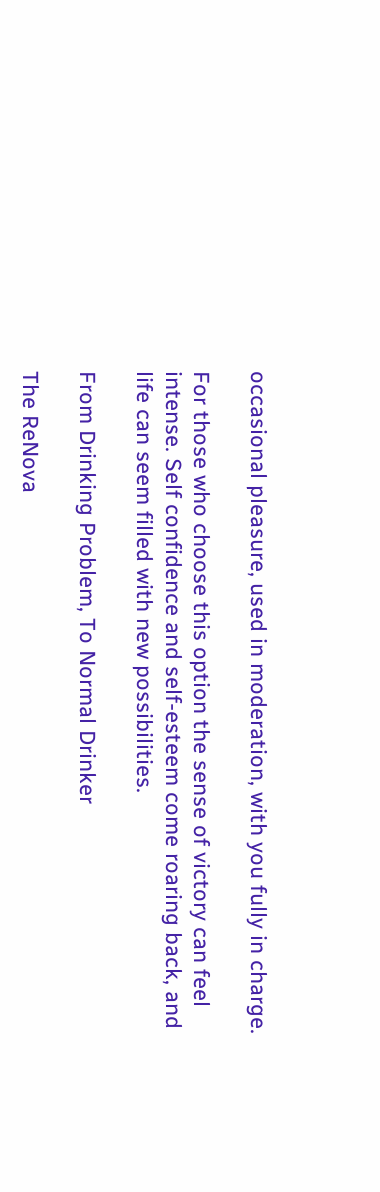occasional pleasure, used in moderation, with you fully in charge.

For those who choose this option the sense of victory can feel intense. Self confidence and self-esteem come roaring back, and life can seem filled with new possibilities.

From Drinking Problem, To Normal Drinker

The ReNova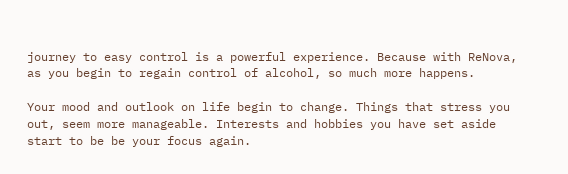journey to easy control is a powerful experience. Because with ReNova, as you begin to regain control of alcohol, so much more happens.

Your mood and outlook on life begin to change. Things that stress you out, seem more manageable. Interests and hobbies you have set aside start to be be your focus again.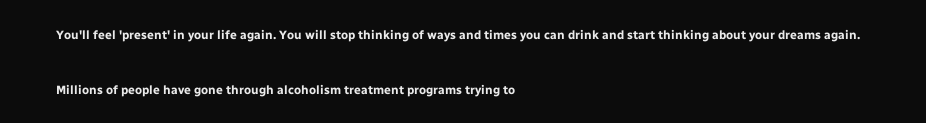You'll feel 'present' in your life again. You will stop thinking of ways and times you can drink and start thinking about your dreams again.


Millions of people have gone through alcoholism treatment programs trying to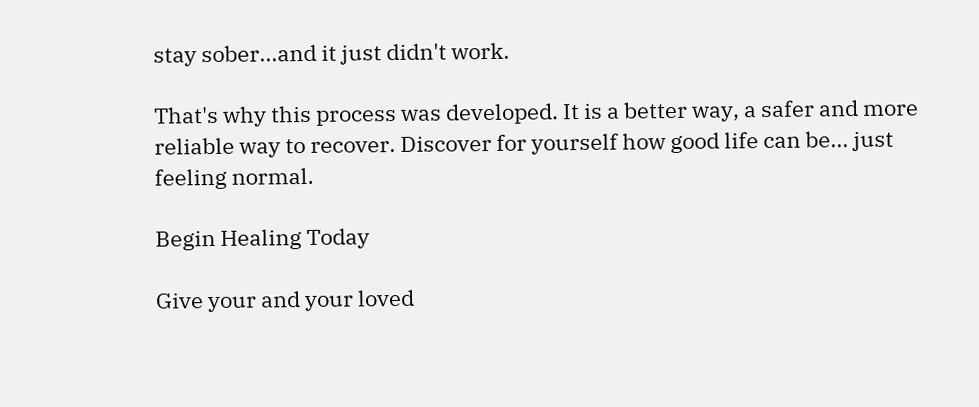stay sober...and it just didn't work.

That's why this process was developed. It is a better way, a safer and more reliable way to recover. Discover for yourself how good life can be... just feeling normal.

Begin Healing Today

Give your and your loved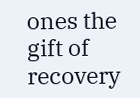ones the gift of recovery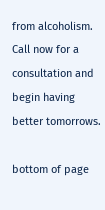from alcoholism. Call now for a consultation and begin having better tomorrows.

bottom of page